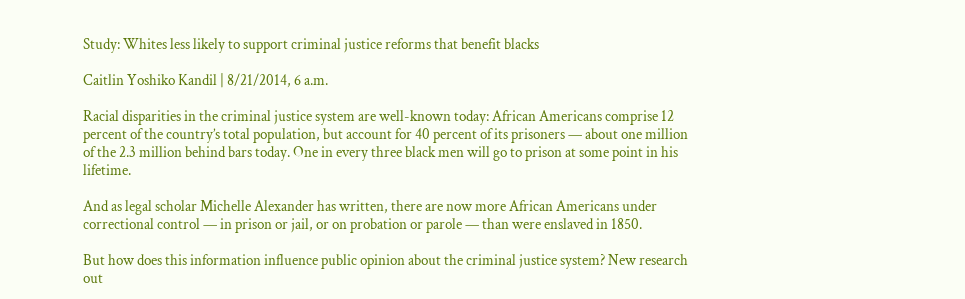Study: Whites less likely to support criminal justice reforms that benefit blacks

Caitlin Yoshiko Kandil | 8/21/2014, 6 a.m.

Racial disparities in the criminal justice system are well-known today: African Americans comprise 12 percent of the country’s total population, but account for 40 percent of its prisoners — about one million of the 2.3 million behind bars today. One in every three black men will go to prison at some point in his lifetime.

And as legal scholar Michelle Alexander has written, there are now more African Americans under correctional control — in prison or jail, or on probation or parole — than were enslaved in 1850.

But how does this information influence public opinion about the criminal justice system? New research out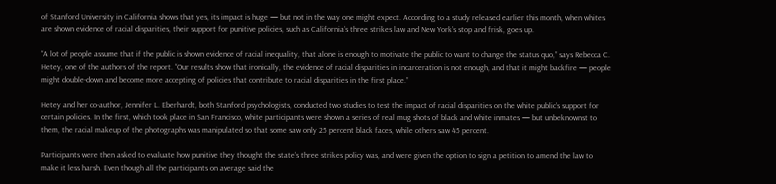of Stanford University in California shows that yes, its impact is huge — but not in the way one might expect. According to a study released earlier this month, when whites are shown evidence of racial disparities, their support for punitive policies, such as California’s three strikes law and New York’s stop and frisk, goes up.

“A lot of people assume that if the public is shown evidence of racial inequality, that alone is enough to motivate the public to want to change the status quo,” says Rebecca C. Hetey, one of the authors of the report. “Our results show that ironically, the evidence of racial disparities in incarceration is not enough, and that it might backfire — people might double-down and become more accepting of policies that contribute to racial disparities in the first place.”

Hetey and her co-author, Jennifer L. Eberhardt, both Stanford psychologists, conducted two studies to test the impact of racial disparities on the white public’s support for certain policies. In the first, which took place in San Francisco, white participants were shown a series of real mug shots of black and white inmates — but unbeknownst to them, the racial makeup of the photographs was manipulated so that some saw only 25 percent black faces, while others saw 45 percent.

Participants were then asked to evaluate how punitive they thought the state’s three strikes policy was, and were given the option to sign a petition to amend the law to make it less harsh. Even though all the participants on average said the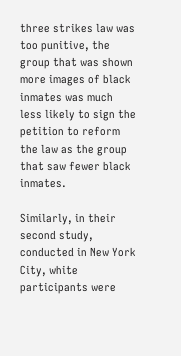three strikes law was too punitive, the group that was shown more images of black inmates was much less likely to sign the petition to reform the law as the group that saw fewer black inmates.

Similarly, in their second study, conducted in New York City, white participants were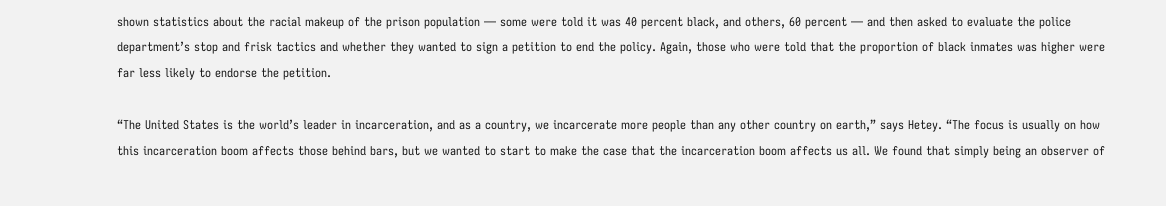shown statistics about the racial makeup of the prison population — some were told it was 40 percent black, and others, 60 percent — and then asked to evaluate the police department’s stop and frisk tactics and whether they wanted to sign a petition to end the policy. Again, those who were told that the proportion of black inmates was higher were far less likely to endorse the petition.

“The United States is the world’s leader in incarceration, and as a country, we incarcerate more people than any other country on earth,” says Hetey. “The focus is usually on how this incarceration boom affects those behind bars, but we wanted to start to make the case that the incarceration boom affects us all. We found that simply being an observer of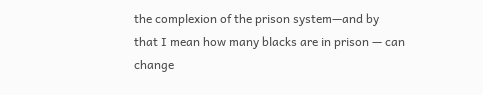the complexion of the prison system—and by that I mean how many blacks are in prison — can change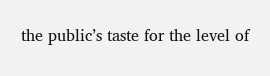the public’s taste for the level of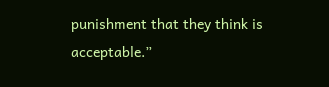punishment that they think is acceptable.”